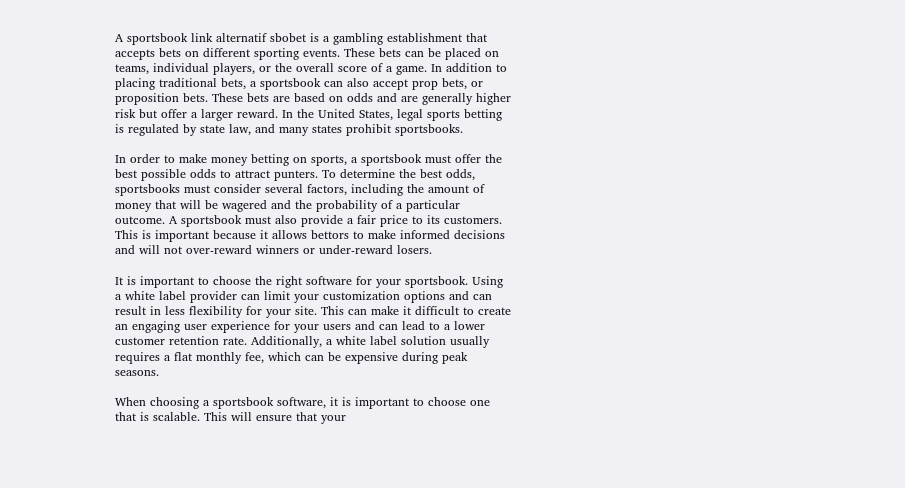A sportsbook link alternatif sbobet is a gambling establishment that accepts bets on different sporting events. These bets can be placed on teams, individual players, or the overall score of a game. In addition to placing traditional bets, a sportsbook can also accept prop bets, or proposition bets. These bets are based on odds and are generally higher risk but offer a larger reward. In the United States, legal sports betting is regulated by state law, and many states prohibit sportsbooks.

In order to make money betting on sports, a sportsbook must offer the best possible odds to attract punters. To determine the best odds, sportsbooks must consider several factors, including the amount of money that will be wagered and the probability of a particular outcome. A sportsbook must also provide a fair price to its customers. This is important because it allows bettors to make informed decisions and will not over-reward winners or under-reward losers.

It is important to choose the right software for your sportsbook. Using a white label provider can limit your customization options and can result in less flexibility for your site. This can make it difficult to create an engaging user experience for your users and can lead to a lower customer retention rate. Additionally, a white label solution usually requires a flat monthly fee, which can be expensive during peak seasons.

When choosing a sportsbook software, it is important to choose one that is scalable. This will ensure that your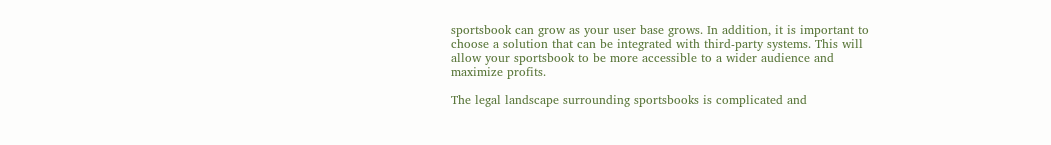sportsbook can grow as your user base grows. In addition, it is important to choose a solution that can be integrated with third-party systems. This will allow your sportsbook to be more accessible to a wider audience and maximize profits.

The legal landscape surrounding sportsbooks is complicated and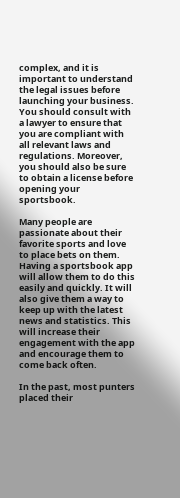complex, and it is important to understand the legal issues before launching your business. You should consult with a lawyer to ensure that you are compliant with all relevant laws and regulations. Moreover, you should also be sure to obtain a license before opening your sportsbook.

Many people are passionate about their favorite sports and love to place bets on them. Having a sportsbook app will allow them to do this easily and quickly. It will also give them a way to keep up with the latest news and statistics. This will increase their engagement with the app and encourage them to come back often.

In the past, most punters placed their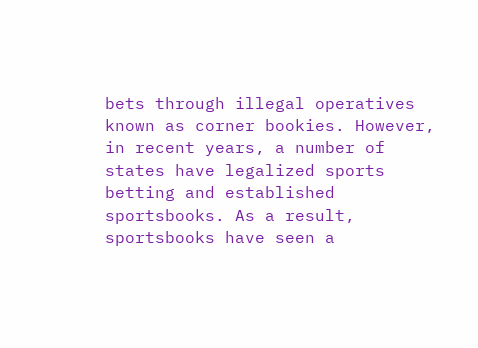bets through illegal operatives known as corner bookies. However, in recent years, a number of states have legalized sports betting and established sportsbooks. As a result, sportsbooks have seen a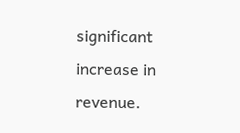significant increase in revenue.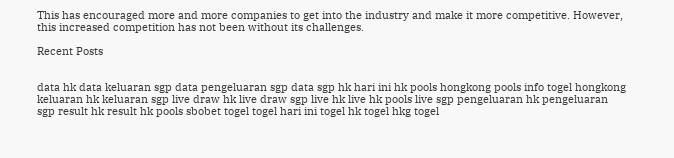This has encouraged more and more companies to get into the industry and make it more competitive. However, this increased competition has not been without its challenges.

Recent Posts


data hk data keluaran sgp data pengeluaran sgp data sgp hk hari ini hk pools hongkong pools info togel hongkong keluaran hk keluaran sgp live draw hk live draw sgp live hk live hk pools live sgp pengeluaran hk pengeluaran sgp result hk result hk pools sbobet togel togel hari ini togel hk togel hkg togel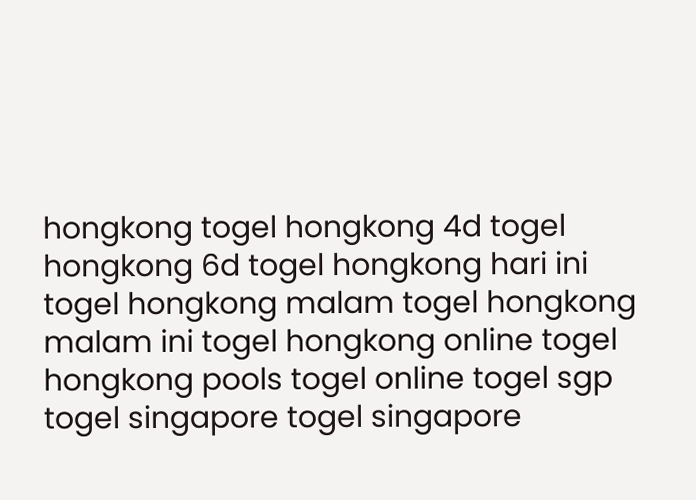hongkong togel hongkong 4d togel hongkong 6d togel hongkong hari ini togel hongkong malam togel hongkong malam ini togel hongkong online togel hongkong pools togel online togel sgp togel singapore togel singapore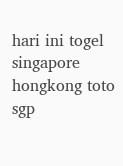hari ini togel singapore hongkong toto sgp